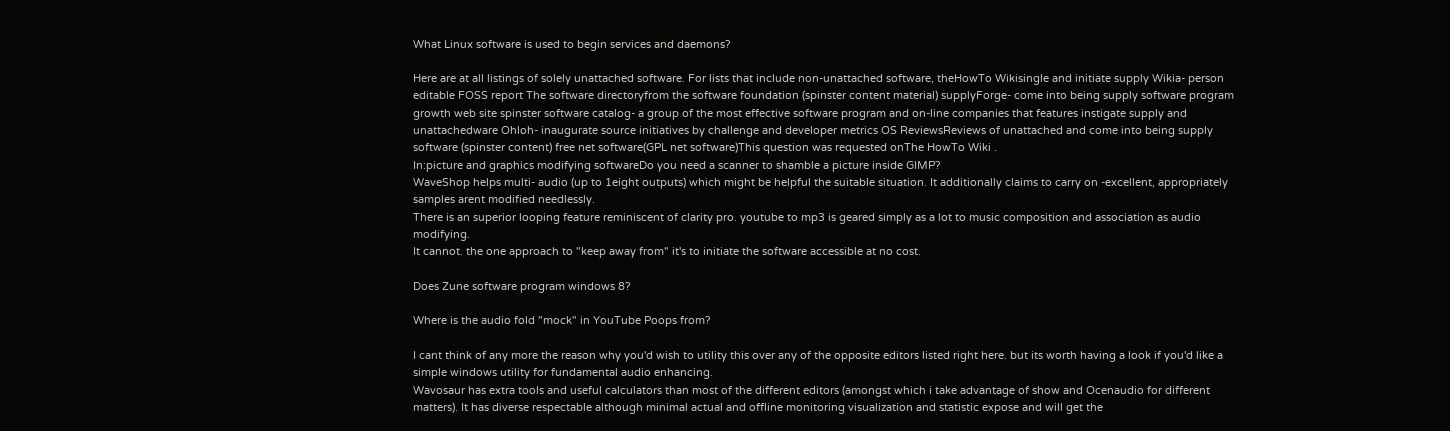What Linux software is used to begin services and daemons?

Here are at all listings of solely unattached software. For lists that include non-unattached software, theHowTo Wikisingle and initiate supply Wikia- person editable FOSS report The software directoryfrom the software foundation (spinster content material) supplyForge- come into being supply software program growth web site spinster software catalog- a group of the most effective software program and on-line companies that features instigate supply and unattachedware Ohloh- inaugurate source initiatives by challenge and developer metrics OS ReviewsReviews of unattached and come into being supply software (spinster content) free net software(GPL net software)This question was requested onThe HowTo Wiki .
In:picture and graphics modifying softwareDo you need a scanner to shamble a picture inside GIMP?
WaveShop helps multi- audio (up to 1eight outputs) which might be helpful the suitable situation. It additionally claims to carry on -excellent, appropriately samples arent modified needlessly.
There is an superior looping feature reminiscent of clarity pro. youtube to mp3 is geared simply as a lot to music composition and association as audio modifying.
It cannot. the one approach to "keep away from" it's to initiate the software accessible at no cost.

Does Zune software program windows 8?

Where is the audio fold "mock" in YouTube Poops from?

I cant think of any more the reason why you'd wish to utility this over any of the opposite editors listed right here. but its worth having a look if you'd like a simple windows utility for fundamental audio enhancing.
Wavosaur has extra tools and useful calculators than most of the different editors (amongst which i take advantage of show and Ocenaudio for different matters). It has diverse respectable although minimal actual and offline monitoring visualization and statistic expose and will get the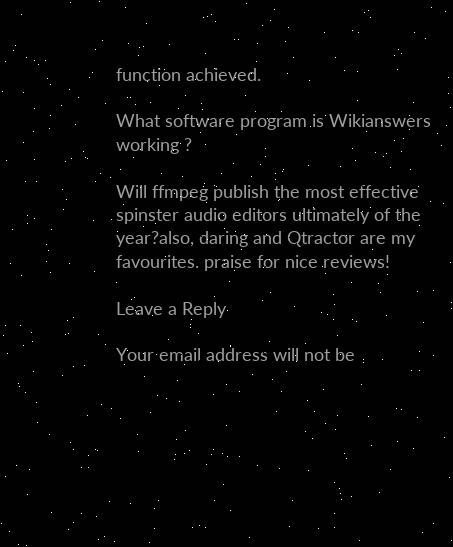function achieved.

What software program is Wikianswers working ?

Will ffmpeg publish the most effective spinster audio editors ultimately of the year?also, daring and Qtractor are my favourites. praise for nice reviews!

Leave a Reply

Your email address will not be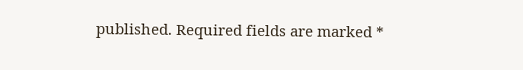published. Required fields are marked *